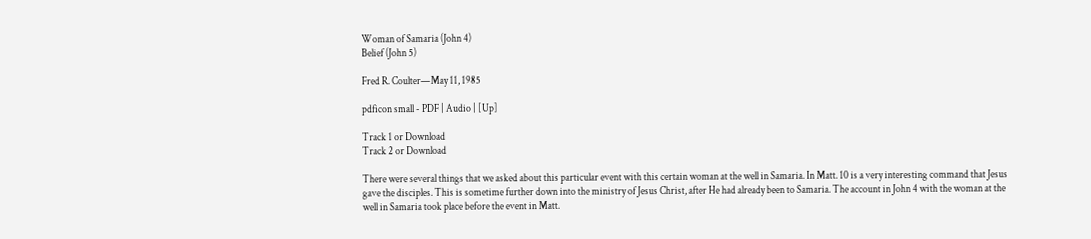Woman of Samaria (John 4)
Belief (John 5)

Fred R. Coulter—May 11, 1985

pdficon small - PDF | Audio | [Up]

Track 1 or Download
Track 2 or Download

There were several things that we asked about this particular event with this certain woman at the well in Samaria. In Matt. 10 is a very interesting command that Jesus gave the disciples. This is sometime further down into the ministry of Jesus Christ, after He had already been to Samaria. The account in John 4 with the woman at the well in Samaria took place before the event in Matt.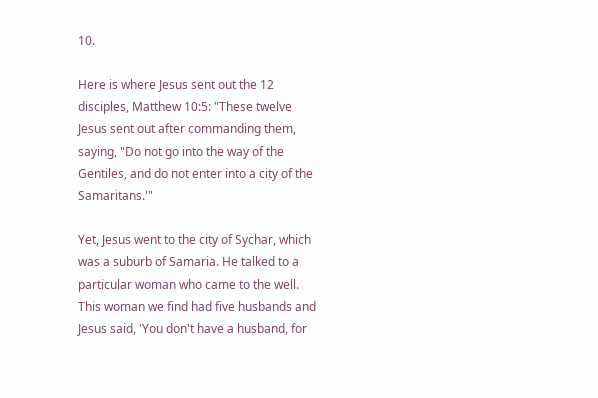10.

Here is where Jesus sent out the 12 disciples, Matthew 10:5: "These twelve Jesus sent out after commanding them, saying, "Do not go into the way of the Gentiles, and do not enter into a city of the Samaritans.'"

Yet, Jesus went to the city of Sychar, which was a suburb of Samaria. He talked to a particular woman who came to the well. This woman we find had five husbands and Jesus said, 'You don't have a husband, for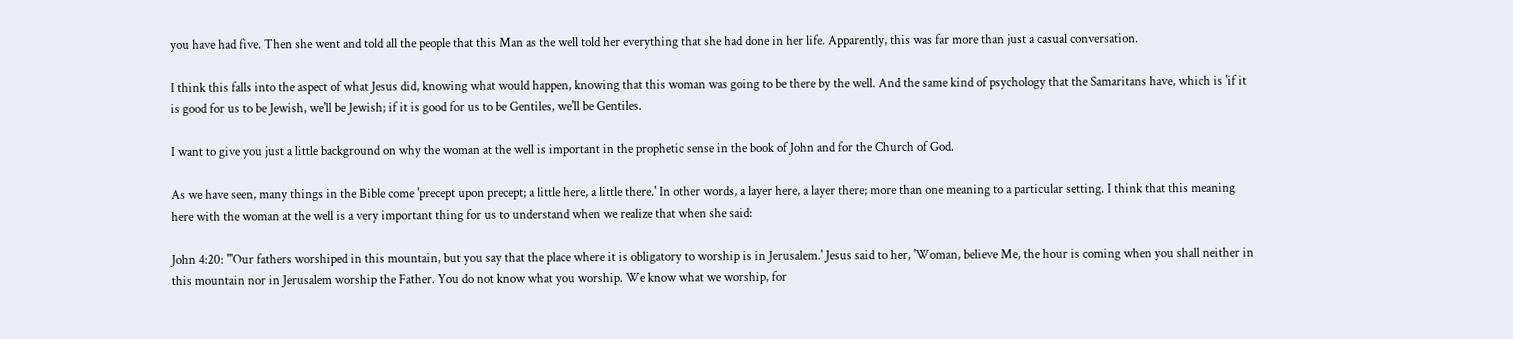you have had five. Then she went and told all the people that this Man as the well told her everything that she had done in her life. Apparently, this was far more than just a casual conversation.

I think this falls into the aspect of what Jesus did, knowing what would happen, knowing that this woman was going to be there by the well. And the same kind of psychology that the Samaritans have, which is 'if it is good for us to be Jewish, we'll be Jewish; if it is good for us to be Gentiles, we'll be Gentiles.

I want to give you just a little background on why the woman at the well is important in the prophetic sense in the book of John and for the Church of God.

As we have seen, many things in the Bible come 'precept upon precept; a little here, a little there.' In other words, a layer here, a layer there; more than one meaning to a particular setting. I think that this meaning here with the woman at the well is a very important thing for us to understand when we realize that when she said:

John 4:20: "'Our fathers worshiped in this mountain, but you say that the place where it is obligatory to worship is in Jerusalem.' Jesus said to her, 'Woman, believe Me, the hour is coming when you shall neither in this mountain nor in Jerusalem worship the Father. You do not know what you worship. We know what we worship, for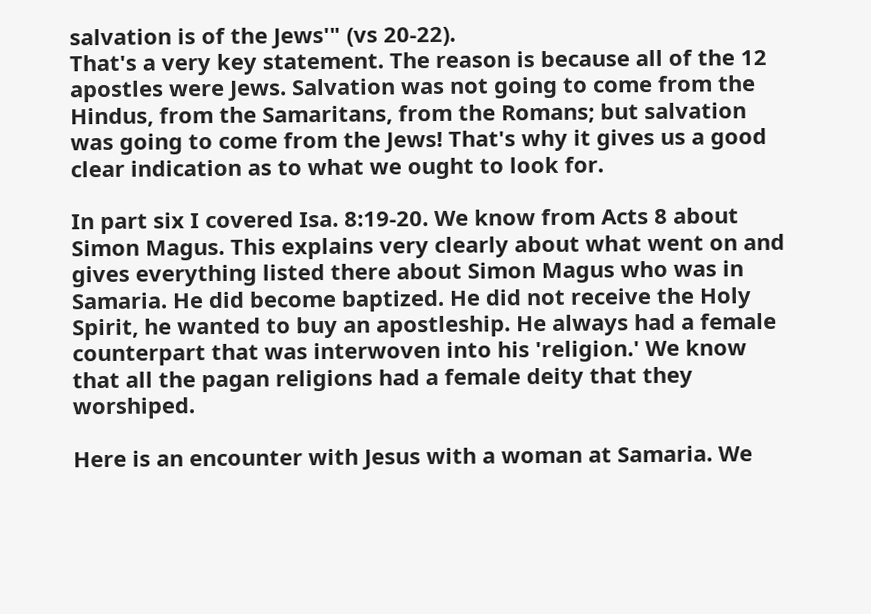salvation is of the Jews'" (vs 20-22).
That's a very key statement. The reason is because all of the 12 apostles were Jews. Salvation was not going to come from the Hindus, from the Samaritans, from the Romans; but salvation was going to come from the Jews! That's why it gives us a good clear indication as to what we ought to look for.

In part six I covered Isa. 8:19-20. We know from Acts 8 about Simon Magus. This explains very clearly about what went on and gives everything listed there about Simon Magus who was in Samaria. He did become baptized. He did not receive the Holy Spirit, he wanted to buy an apostleship. He always had a female counterpart that was interwoven into his 'religion.' We know that all the pagan religions had a female deity that they worshiped.

Here is an encounter with Jesus with a woman at Samaria. We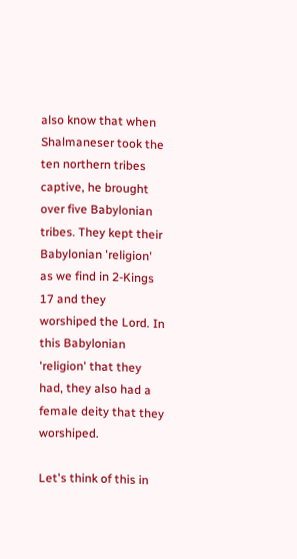also know that when Shalmaneser took the ten northern tribes captive, he brought over five Babylonian tribes. They kept their Babylonian 'religion' as we find in 2-Kings 17 and they worshiped the Lord. In this Babylonian 'religion' that they had, they also had a female deity that they worshiped.

Let's think of this in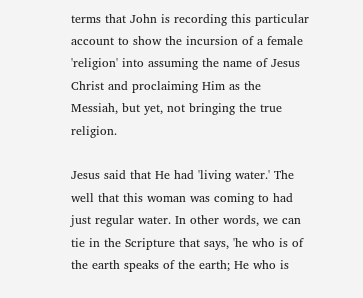terms that John is recording this particular account to show the incursion of a female 'religion' into assuming the name of Jesus Christ and proclaiming Him as the Messiah, but yet, not bringing the true religion.

Jesus said that He had 'living water.' The well that this woman was coming to had just regular water. In other words, we can tie in the Scripture that says, 'he who is of the earth speaks of the earth; He who is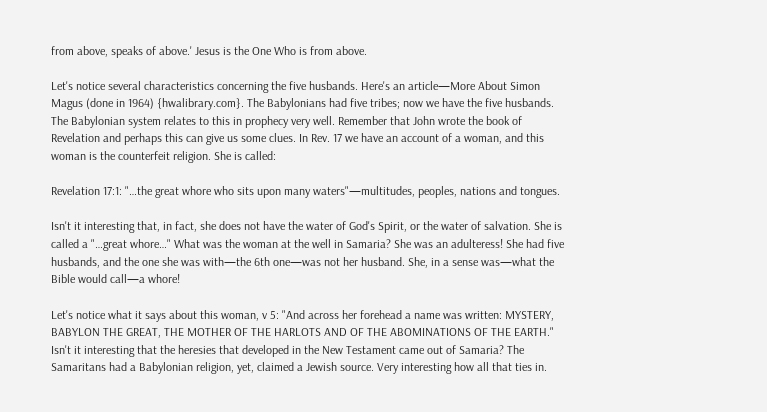from above, speaks of above.' Jesus is the One Who is from above.

Let's notice several characteristics concerning the five husbands. Here's an article—More About Simon Magus (done in 1964) {hwalibrary.com}. The Babylonians had five tribes; now we have the five husbands. The Babylonian system relates to this in prophecy very well. Remember that John wrote the book of Revelation and perhaps this can give us some clues. In Rev. 17 we have an account of a woman, and this woman is the counterfeit religion. She is called:

Revelation 17:1: "…the great whore who sits upon many waters"—multitudes, peoples, nations and tongues.

Isn't it interesting that, in fact, she does not have the water of God's Spirit, or the water of salvation. She is called a "…great whore…" What was the woman at the well in Samaria? She was an adulteress! She had five husbands, and the one she was with—the 6th one—was not her husband. She, in a sense was—what the Bible would call—a whore!

Let's notice what it says about this woman, v 5: "And across her forehead a name was written: MYSTERY, BABYLON THE GREAT, THE MOTHER OF THE HARLOTS AND OF THE ABOMINATIONS OF THE EARTH." Isn't it interesting that the heresies that developed in the New Testament came out of Samaria? The Samaritans had a Babylonian religion, yet, claimed a Jewish source. Very interesting how all that ties in.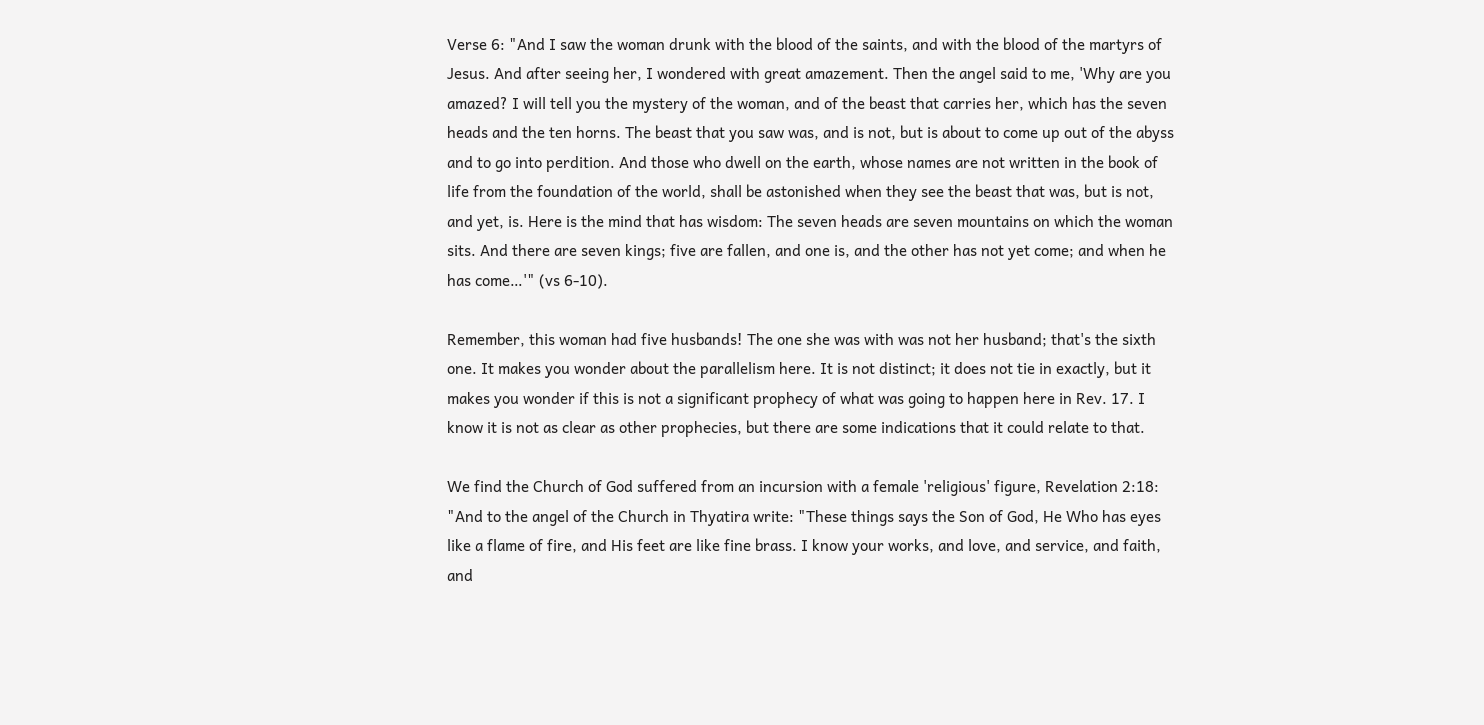Verse 6: "And I saw the woman drunk with the blood of the saints, and with the blood of the martyrs of Jesus. And after seeing her, I wondered with great amazement. Then the angel said to me, 'Why are you amazed? I will tell you the mystery of the woman, and of the beast that carries her, which has the seven heads and the ten horns. The beast that you saw was, and is not, but is about to come up out of the abyss and to go into perdition. And those who dwell on the earth, whose names are not written in the book of life from the foundation of the world, shall be astonished when they see the beast that was, but is not, and yet, is. Here is the mind that has wisdom: The seven heads are seven mountains on which the woman sits. And there are seven kings; five are fallen, and one is, and the other has not yet come; and when he has come…'" (vs 6-10).

Remember, this woman had five husbands! The one she was with was not her husband; that's the sixth one. It makes you wonder about the parallelism here. It is not distinct; it does not tie in exactly, but it makes you wonder if this is not a significant prophecy of what was going to happen here in Rev. 17. I know it is not as clear as other prophecies, but there are some indications that it could relate to that.

We find the Church of God suffered from an incursion with a female 'religious' figure, Revelation 2:18: "And to the angel of the Church in Thyatira write: "These things says the Son of God, He Who has eyes like a flame of fire, and His feet are like fine brass. I know your works, and love, and service, and faith, and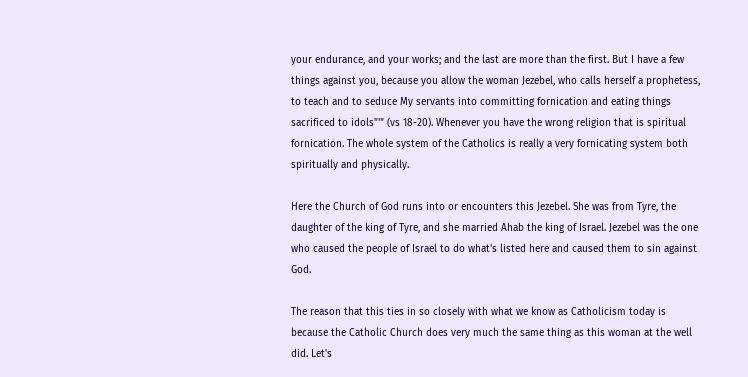your endurance, and your works; and the last are more than the first. But I have a few things against you, because you allow the woman Jezebel, who calls herself a prophetess, to teach and to seduce My servants into committing fornication and eating things sacrificed to idols"'" (vs 18-20). Whenever you have the wrong religion that is spiritual fornication. The whole system of the Catholics is really a very fornicating system both spiritually and physically.

Here the Church of God runs into or encounters this Jezebel. She was from Tyre, the daughter of the king of Tyre, and she married Ahab the king of Israel. Jezebel was the one who caused the people of Israel to do what's listed here and caused them to sin against God.

The reason that this ties in so closely with what we know as Catholicism today is because the Catholic Church does very much the same thing as this woman at the well did. Let's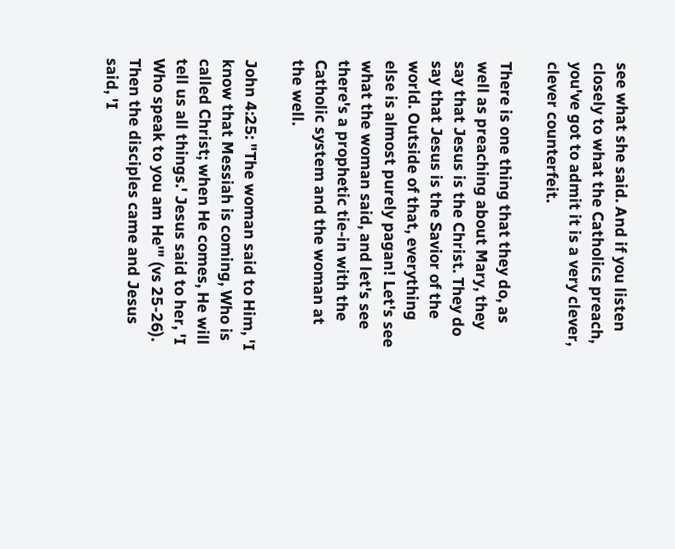see what she said. And if you listen closely to what the Catholics preach, you've got to admit it is a very clever, clever counterfeit.

There is one thing that they do, as well as preaching about Mary, they say that Jesus is the Christ. They do say that Jesus is the Savior of the world. Outside of that, everything else is almost purely pagan! Let's see what the woman said, and let's see there's a prophetic tie-in with the Catholic system and the woman at the well.

John 4:25: "The woman said to Him, 'I know that Messiah is coming, Who is called Christ; when He comes, He will tell us all things.' Jesus said to her, 'I Who speak to you am He'" (vs 25-26). Then the disciples came and Jesus said, 'I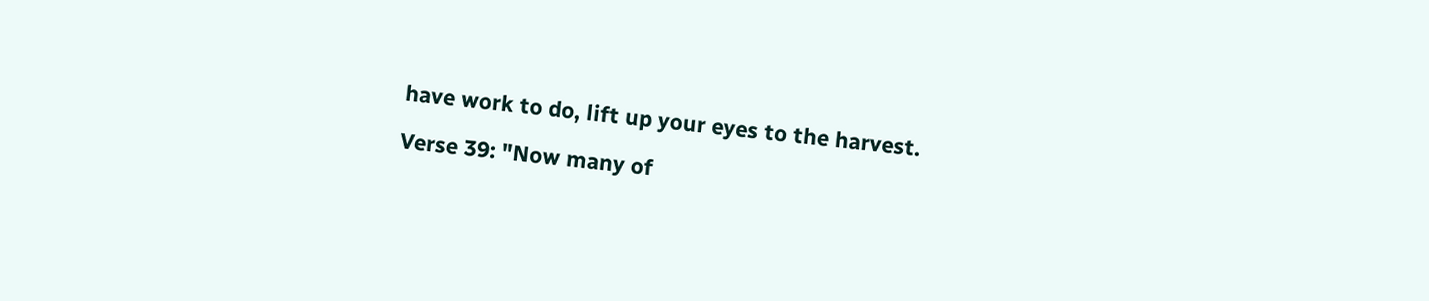have work to do, lift up your eyes to the harvest.

Verse 39: "Now many of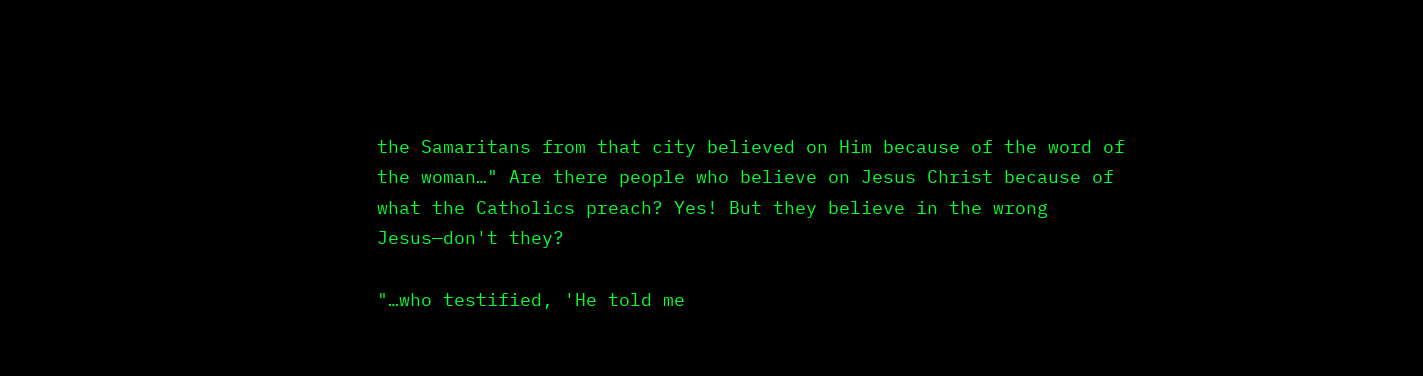the Samaritans from that city believed on Him because of the word of the woman…" Are there people who believe on Jesus Christ because of what the Catholics preach? Yes! But they believe in the wrong Jesus—don't they?

"…who testified, 'He told me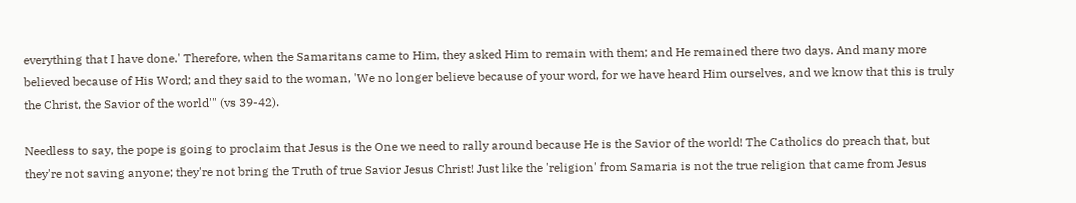everything that I have done.' Therefore, when the Samaritans came to Him, they asked Him to remain with them; and He remained there two days. And many more believed because of His Word; and they said to the woman, 'We no longer believe because of your word, for we have heard Him ourselves, and we know that this is truly the Christ, the Savior of the world'" (vs 39-42).

Needless to say, the pope is going to proclaim that Jesus is the One we need to rally around because He is the Savior of the world! The Catholics do preach that, but they're not saving anyone; they're not bring the Truth of true Savior Jesus Christ! Just like the 'religion' from Samaria is not the true religion that came from Jesus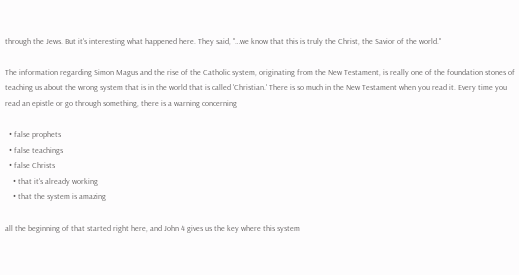through the Jews. But it's interesting what happened here. They said, "…we know that this is truly the Christ, the Savior of the world."

The information regarding Simon Magus and the rise of the Catholic system, originating from the New Testament, is really one of the foundation stones of teaching us about the wrong system that is in the world that is called 'Christian.' There is so much in the New Testament when you read it. Every time you read an epistle or go through something, there is a warning concerning

  • false prophets
  • false teachings
  • false Christs
    • that it's already working
    • that the system is amazing

all the beginning of that started right here, and John 4 gives us the key where this system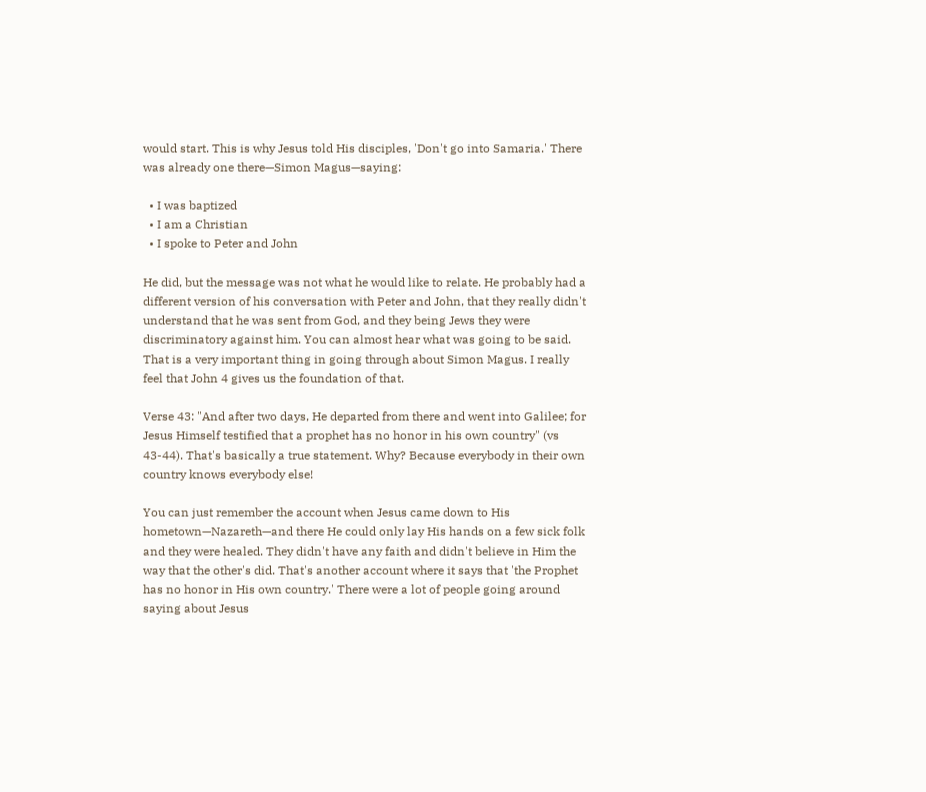would start. This is why Jesus told His disciples, 'Don't go into Samaria.' There was already one there—Simon Magus—saying:

  • I was baptized
  • I am a Christian
  • I spoke to Peter and John

He did, but the message was not what he would like to relate. He probably had a different version of his conversation with Peter and John, that they really didn't understand that he was sent from God, and they being Jews they were discriminatory against him. You can almost hear what was going to be said. That is a very important thing in going through about Simon Magus. I really feel that John 4 gives us the foundation of that.

Verse 43: "And after two days, He departed from there and went into Galilee; for Jesus Himself testified that a prophet has no honor in his own country" (vs 43-44). That's basically a true statement. Why? Because everybody in their own country knows everybody else!

You can just remember the account when Jesus came down to His hometown—Nazareth—and there He could only lay His hands on a few sick folk and they were healed. They didn't have any faith and didn't believe in Him the way that the other's did. That's another account where it says that 'the Prophet has no honor in His own country.' There were a lot of people going around saying about Jesus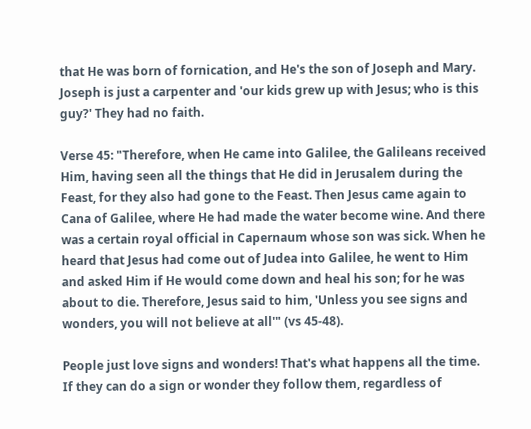that He was born of fornication, and He's the son of Joseph and Mary. Joseph is just a carpenter and 'our kids grew up with Jesus; who is this guy?' They had no faith.

Verse 45: "Therefore, when He came into Galilee, the Galileans received Him, having seen all the things that He did in Jerusalem during the Feast, for they also had gone to the Feast. Then Jesus came again to Cana of Galilee, where He had made the water become wine. And there was a certain royal official in Capernaum whose son was sick. When he heard that Jesus had come out of Judea into Galilee, he went to Him and asked Him if He would come down and heal his son; for he was about to die. Therefore, Jesus said to him, 'Unless you see signs and wonders, you will not believe at all'" (vs 45-48).

People just love signs and wonders! That's what happens all the time. If they can do a sign or wonder they follow them, regardless of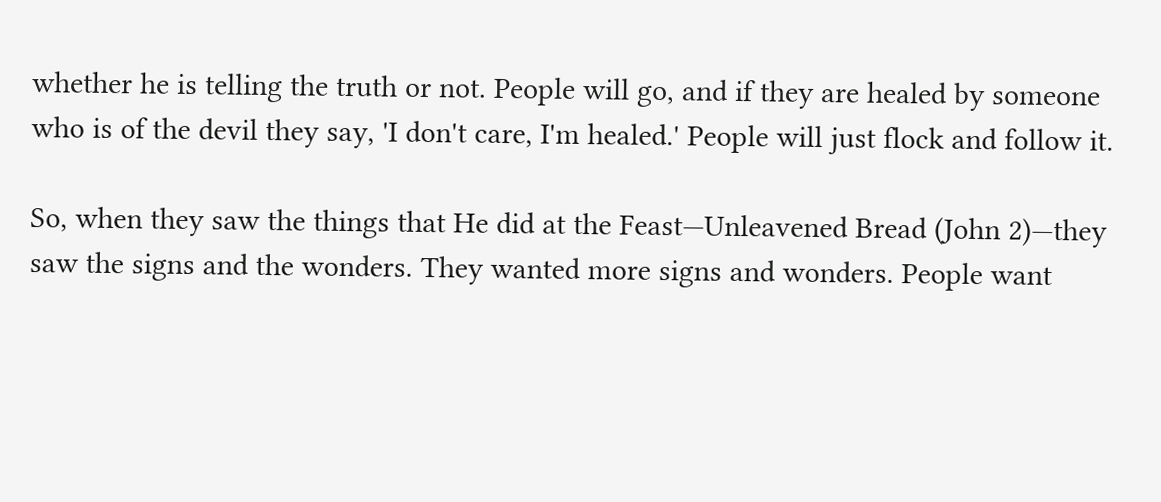whether he is telling the truth or not. People will go, and if they are healed by someone who is of the devil they say, 'I don't care, I'm healed.' People will just flock and follow it.

So, when they saw the things that He did at the Feast—Unleavened Bread (John 2)—they saw the signs and the wonders. They wanted more signs and wonders. People want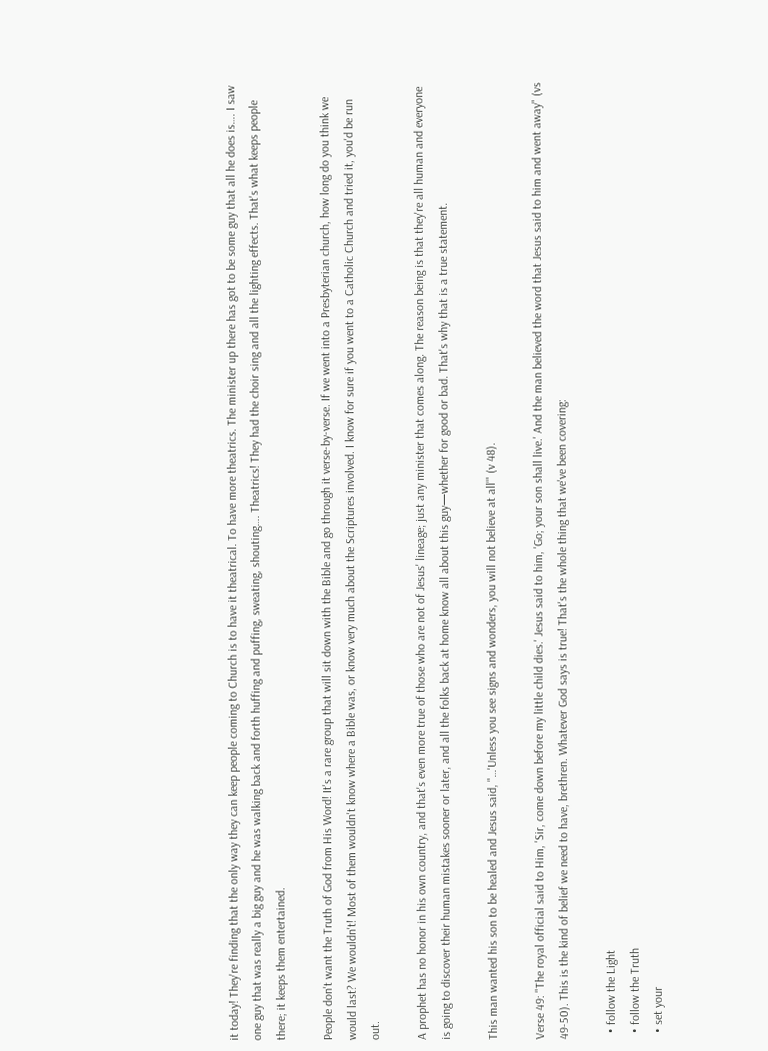it today! They're finding that the only way they can keep people coming to Church is to have it theatrical. To have more theatrics. The minister up there has got to be some guy that all he does is…. I saw one guy that was really a big guy and he was walking back and forth huffing and puffing, sweating, shouting…. Theatrics! They had the choir sing and all the lighting effects. That's what keeps people there; it keeps them entertained.

People don't want the Truth of God from His Word! It's a rare group that will sit down with the Bible and go through it verse-by-verse. If we went into a Presbyterian church, how long do you think we would last? We wouldn't! Most of them wouldn't know where a Bible was, or know very much about the Scriptures involved. I know for sure if you went to a Catholic Church and tried it, you'd be run out.

A prophet has no honor in his own country, and that's even more true of those who are not of Jesus' lineage; just any minister that comes along. The reason being is that they're all human and everyone is going to discover their human mistakes sooner or later, and all the folks back at home know all about this guy—whether for good or bad. That's why that is a true statement.

This man wanted his son to be healed and Jesus said, "…'Unless you see signs and wonders, you will not believe at all'" (v 48).

Verse 49: "The royal official said to Him, 'Sir, come down before my little child dies.' Jesus said to him, 'Go; your son shall live.' And the man believed the word that Jesus said to him and went away" (vs 49-50). This is the kind of belief we need to have, brethren. Whatever God says is true! That's the whole thing that we've been covering:

  • follow the Light
  • follow the Truth
  • set your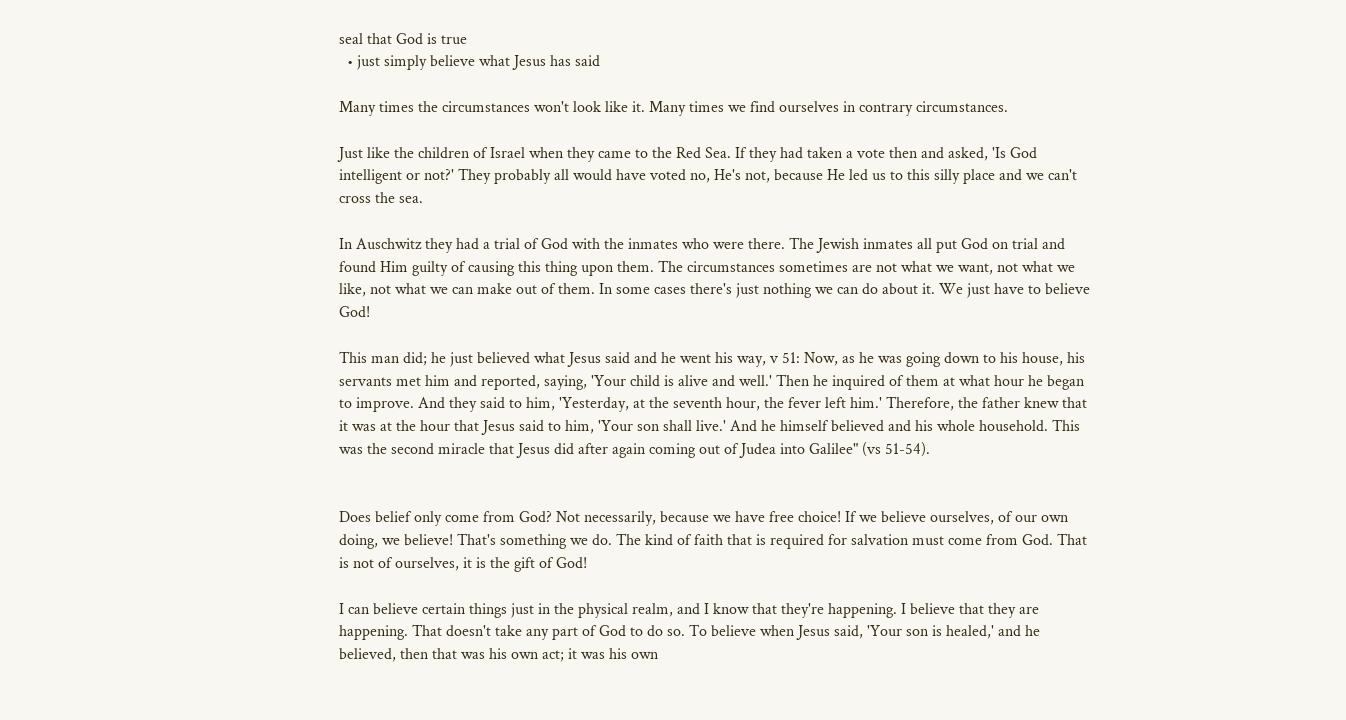seal that God is true
  • just simply believe what Jesus has said

Many times the circumstances won't look like it. Many times we find ourselves in contrary circumstances.

Just like the children of Israel when they came to the Red Sea. If they had taken a vote then and asked, 'Is God intelligent or not?' They probably all would have voted no, He's not, because He led us to this silly place and we can't cross the sea.

In Auschwitz they had a trial of God with the inmates who were there. The Jewish inmates all put God on trial and found Him guilty of causing this thing upon them. The circumstances sometimes are not what we want, not what we like, not what we can make out of them. In some cases there's just nothing we can do about it. We just have to believe God!

This man did; he just believed what Jesus said and he went his way, v 51: Now, as he was going down to his house, his servants met him and reported, saying, 'Your child is alive and well.' Then he inquired of them at what hour he began to improve. And they said to him, 'Yesterday, at the seventh hour, the fever left him.' Therefore, the father knew that it was at the hour that Jesus said to him, 'Your son shall live.' And he himself believed and his whole household. This was the second miracle that Jesus did after again coming out of Judea into Galilee" (vs 51-54).


Does belief only come from God? Not necessarily, because we have free choice! If we believe ourselves, of our own doing, we believe! That's something we do. The kind of faith that is required for salvation must come from God. That is not of ourselves, it is the gift of God!

I can believe certain things just in the physical realm, and I know that they're happening. I believe that they are happening. That doesn't take any part of God to do so. To believe when Jesus said, 'Your son is healed,' and he believed, then that was his own act; it was his own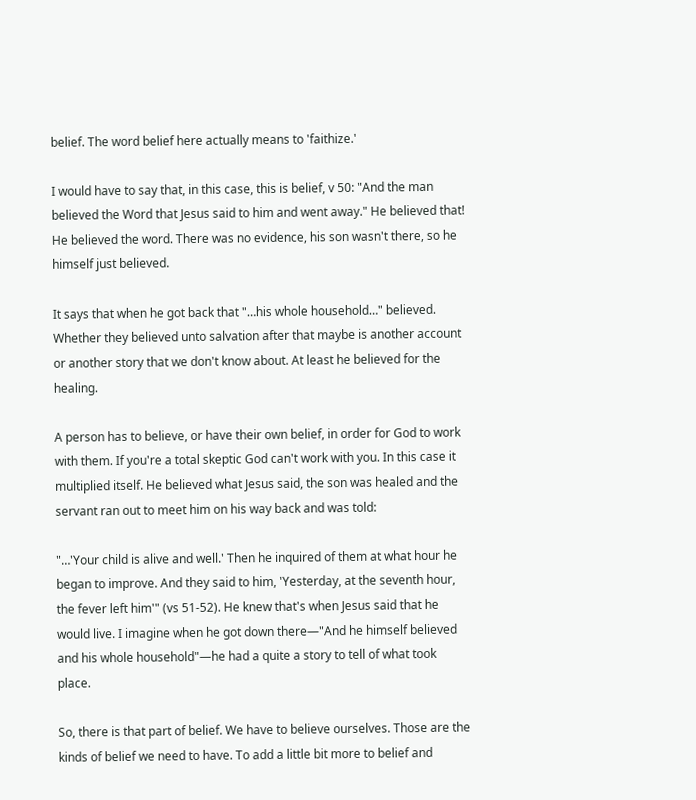belief. The word belief here actually means to 'faithize.'

I would have to say that, in this case, this is belief, v 50: "And the man believed the Word that Jesus said to him and went away." He believed that! He believed the word. There was no evidence, his son wasn't there, so he himself just believed.

It says that when he got back that "…his whole household…" believed. Whether they believed unto salvation after that maybe is another account or another story that we don't know about. At least he believed for the healing.

A person has to believe, or have their own belief, in order for God to work with them. If you're a total skeptic God can't work with you. In this case it multiplied itself. He believed what Jesus said, the son was healed and the servant ran out to meet him on his way back and was told:

"…'Your child is alive and well.' Then he inquired of them at what hour he began to improve. And they said to him, 'Yesterday, at the seventh hour, the fever left him'" (vs 51-52). He knew that's when Jesus said that he would live. I imagine when he got down there—"And he himself believed and his whole household"—he had a quite a story to tell of what took place.

So, there is that part of belief. We have to believe ourselves. Those are the kinds of belief we need to have. To add a little bit more to belief and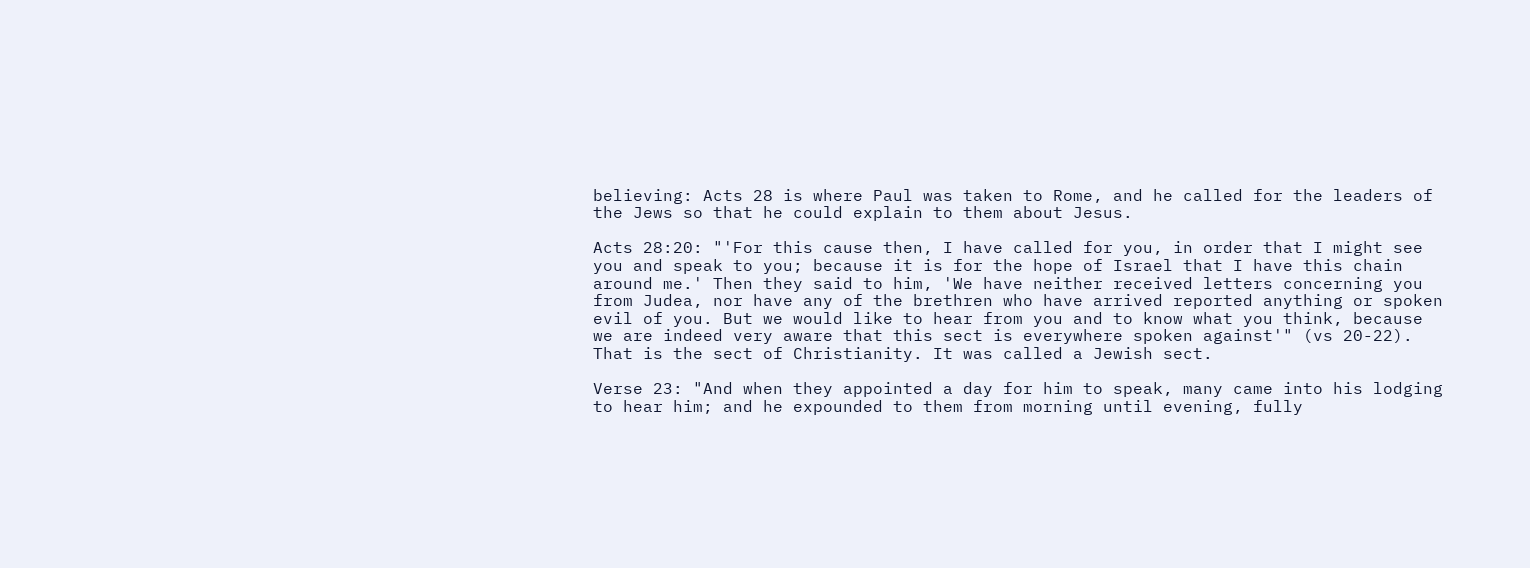believing: Acts 28 is where Paul was taken to Rome, and he called for the leaders of the Jews so that he could explain to them about Jesus.

Acts 28:20: "'For this cause then, I have called for you, in order that I might see you and speak to you; because it is for the hope of Israel that I have this chain around me.' Then they said to him, 'We have neither received letters concerning you from Judea, nor have any of the brethren who have arrived reported anything or spoken evil of you. But we would like to hear from you and to know what you think, because we are indeed very aware that this sect is everywhere spoken against'" (vs 20-22). That is the sect of Christianity. It was called a Jewish sect.

Verse 23: "And when they appointed a day for him to speak, many came into his lodging to hear him; and he expounded to them from morning until evening, fully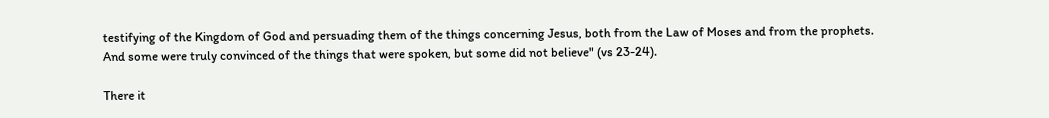testifying of the Kingdom of God and persuading them of the things concerning Jesus, both from the Law of Moses and from the prophets. And some were truly convinced of the things that were spoken, but some did not believe" (vs 23-24).

There it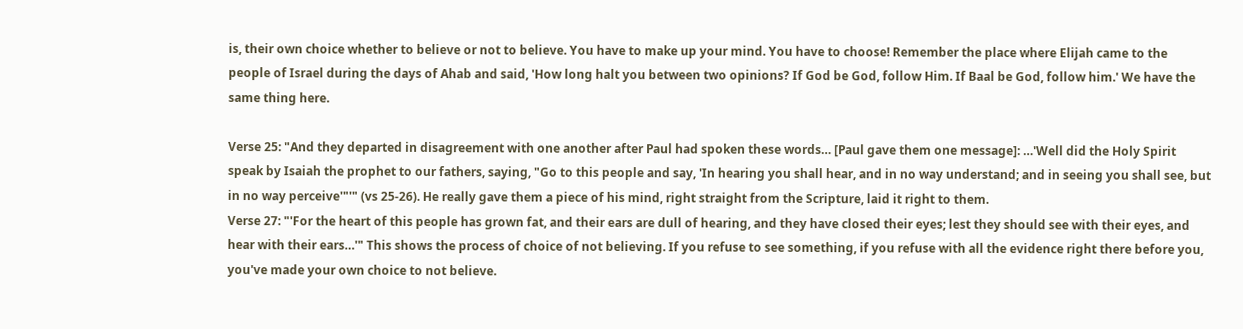is, their own choice whether to believe or not to believe. You have to make up your mind. You have to choose! Remember the place where Elijah came to the people of Israel during the days of Ahab and said, 'How long halt you between two opinions? If God be God, follow Him. If Baal be God, follow him.' We have the same thing here.

Verse 25: "And they departed in disagreement with one another after Paul had spoken these words… [Paul gave them one message]: …'Well did the Holy Spirit speak by Isaiah the prophet to our fathers, saying, "Go to this people and say, 'In hearing you shall hear, and in no way understand; and in seeing you shall see, but in no way perceive'"'" (vs 25-26). He really gave them a piece of his mind, right straight from the Scripture, laid it right to them.
Verse 27: "'For the heart of this people has grown fat, and their ears are dull of hearing, and they have closed their eyes; lest they should see with their eyes, and hear with their ears…'" This shows the process of choice of not believing. If you refuse to see something, if you refuse with all the evidence right there before you, you've made your own choice to not believe.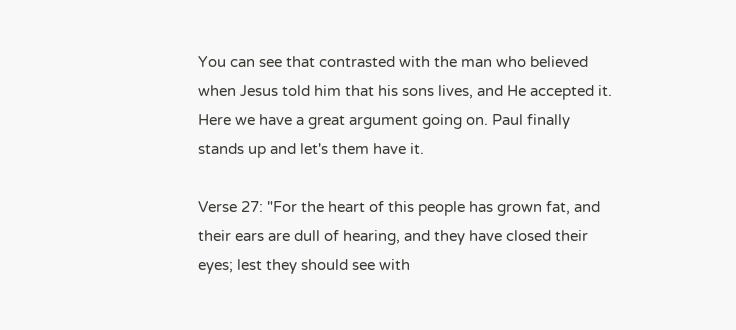You can see that contrasted with the man who believed when Jesus told him that his sons lives, and He accepted it. Here we have a great argument going on. Paul finally stands up and let's them have it.

Verse 27: "For the heart of this people has grown fat, and their ears are dull of hearing, and they have closed their eyes; lest they should see with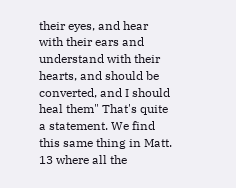their eyes, and hear with their ears and understand with their hearts, and should be converted, and I should heal them" That's quite a statement. We find this same thing in Matt. 13 where all the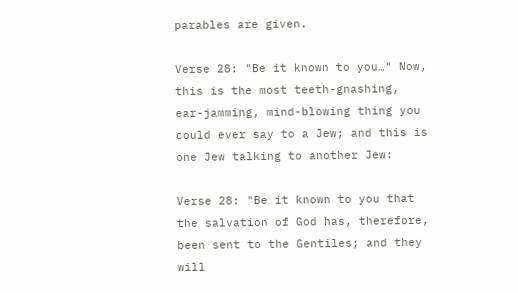parables are given.

Verse 28: "Be it known to you…" Now, this is the most teeth-gnashing, ear-jamming, mind-blowing thing you could ever say to a Jew; and this is one Jew talking to another Jew:

Verse 28: "Be it known to you that the salvation of God has, therefore, been sent to the Gentiles; and they will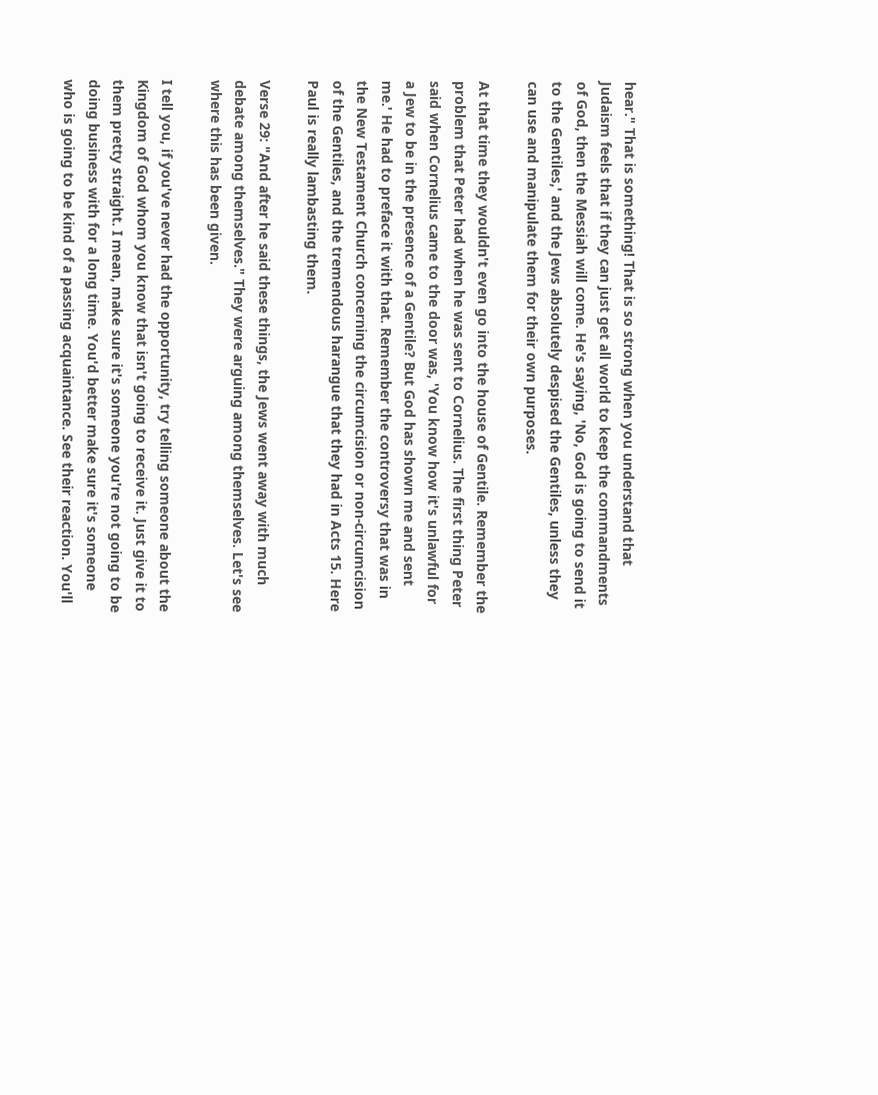hear." That is something! That is so strong when you understand that Judaism feels that if they can just get all world to keep the commandments of God, then the Messiah will come. He's saying, 'No, God is going to send it to the Gentiles,' and the Jews absolutely despised the Gentiles, unless they can use and manipulate them for their own purposes.

At that time they wouldn't even go into the house of Gentile. Remember the problem that Peter had when he was sent to Cornelius. The first thing Peter said when Cornelius came to the door was, 'You know how it's unlawful for a Jew to be in the presence of a Gentile? But God has shown me and sent me.' He had to preface it with that. Remember the controversy that was in the New Testament Church concerning the circumcision or non-circumcision of the Gentiles, and the tremendous harangue that they had in Acts 15. Here Paul is really lambasting them.

Verse 29: "And after he said these things, the Jews went away with much debate among themselves." They were arguing among themselves. Let's see where this has been given.

I tell you, if you've never had the opportunity, try telling someone about the Kingdom of God whom you know that isn't going to receive it. Just give it to them pretty straight. I mean, make sure it's someone you're not going to be doing business with for a long time. You'd better make sure it's someone who is going to be kind of a passing acquaintance. See their reaction. You'll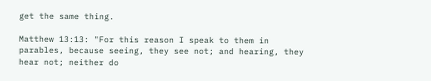get the same thing.

Matthew 13:13: "For this reason I speak to them in parables, because seeing, they see not; and hearing, they hear not; neither do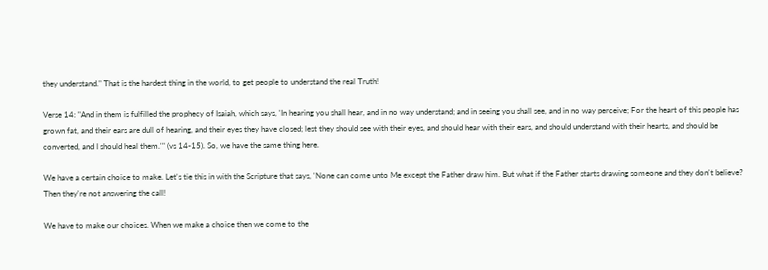they understand." That is the hardest thing in the world, to get people to understand the real Truth!

Verse 14: "And in them is fulfilled the prophecy of Isaiah, which says, 'In hearing you shall hear, and in no way understand; and in seeing you shall see, and in no way perceive; For the heart of this people has grown fat, and their ears are dull of hearing, and their eyes they have closed; lest they should see with their eyes, and should hear with their ears, and should understand with their hearts, and should be converted, and I should heal them.'" (vs 14-15). So, we have the same thing here.

We have a certain choice to make. Let's tie this in with the Scripture that says, 'None can come unto Me except the Father draw him. But what if the Father starts drawing someone and they don't believe? Then they're not answering the call!

We have to make our choices. When we make a choice then we come to the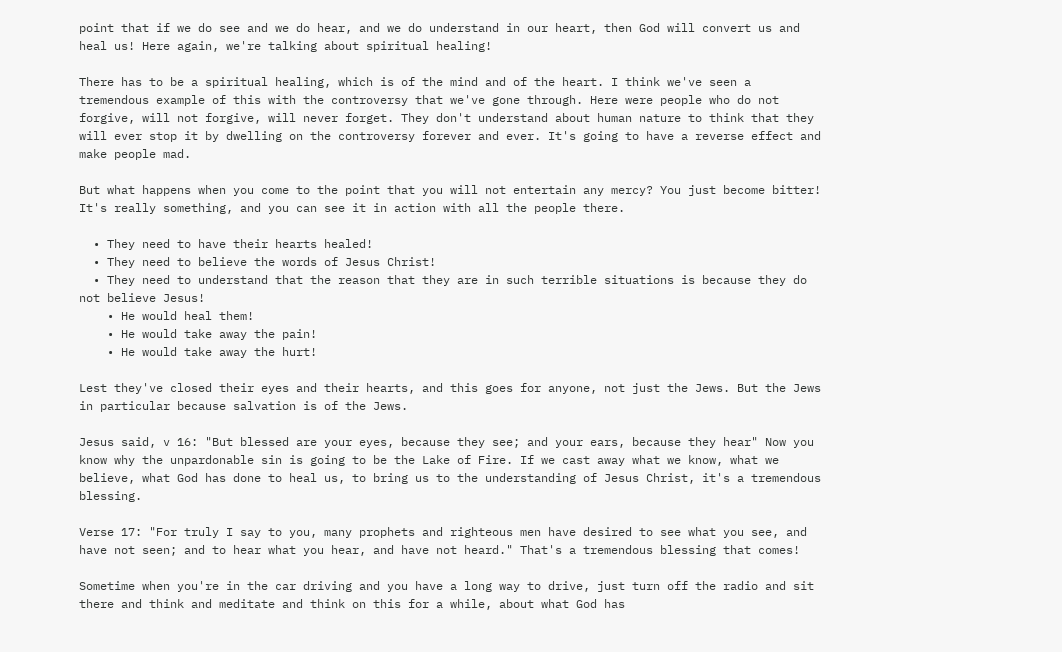point that if we do see and we do hear, and we do understand in our heart, then God will convert us and heal us! Here again, we're talking about spiritual healing!

There has to be a spiritual healing, which is of the mind and of the heart. I think we've seen a tremendous example of this with the controversy that we've gone through. Here were people who do not forgive, will not forgive, will never forget. They don't understand about human nature to think that they will ever stop it by dwelling on the controversy forever and ever. It's going to have a reverse effect and make people mad.

But what happens when you come to the point that you will not entertain any mercy? You just become bitter! It's really something, and you can see it in action with all the people there.

  • They need to have their hearts healed!
  • They need to believe the words of Jesus Christ!
  • They need to understand that the reason that they are in such terrible situations is because they do not believe Jesus!
    • He would heal them!
    • He would take away the pain!
    • He would take away the hurt!

Lest they've closed their eyes and their hearts, and this goes for anyone, not just the Jews. But the Jews in particular because salvation is of the Jews.

Jesus said, v 16: "But blessed are your eyes, because they see; and your ears, because they hear" Now you know why the unpardonable sin is going to be the Lake of Fire. If we cast away what we know, what we believe, what God has done to heal us, to bring us to the understanding of Jesus Christ, it's a tremendous blessing.

Verse 17: "For truly I say to you, many prophets and righteous men have desired to see what you see, and have not seen; and to hear what you hear, and have not heard." That's a tremendous blessing that comes!

Sometime when you're in the car driving and you have a long way to drive, just turn off the radio and sit there and think and meditate and think on this for a while, about what God has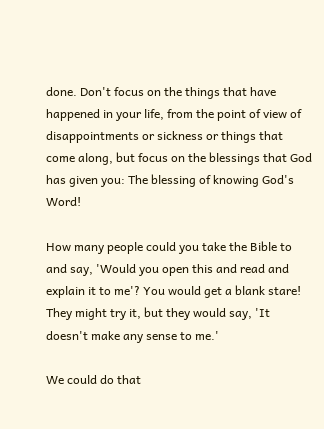done. Don't focus on the things that have happened in your life, from the point of view of disappointments or sickness or things that come along, but focus on the blessings that God has given you: The blessing of knowing God's Word!

How many people could you take the Bible to and say, 'Would you open this and read and explain it to me'? You would get a blank stare! They might try it, but they would say, 'It doesn't make any sense to me.'

We could do that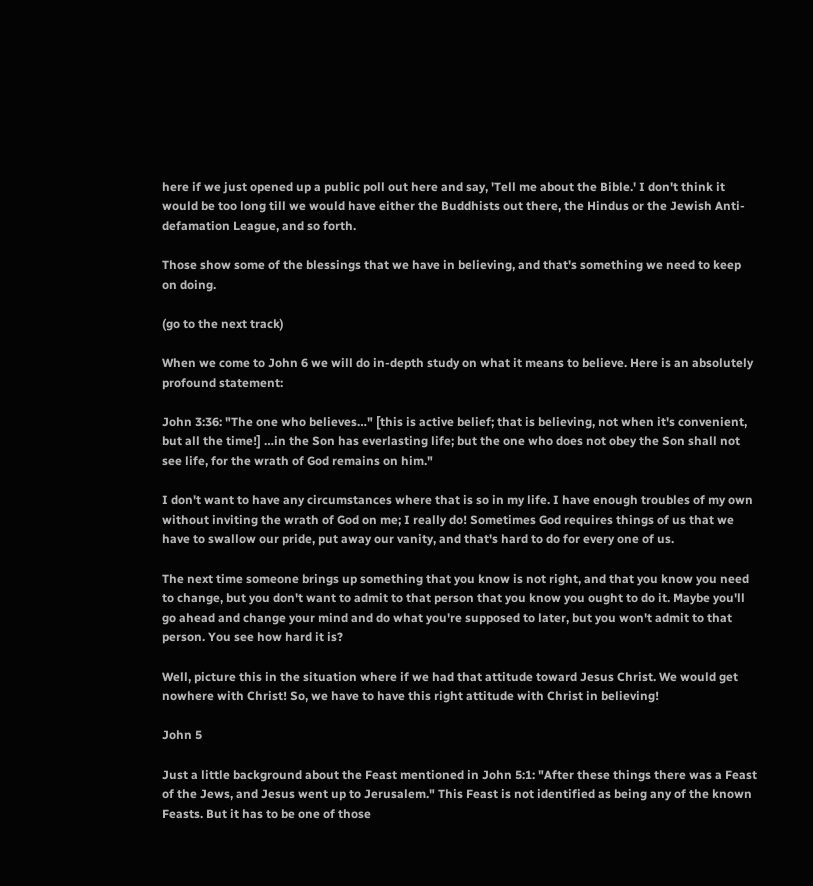here if we just opened up a public poll out here and say, 'Tell me about the Bible.' I don't think it would be too long till we would have either the Buddhists out there, the Hindus or the Jewish Anti-defamation League, and so forth.

Those show some of the blessings that we have in believing, and that's something we need to keep on doing.

(go to the next track)

When we come to John 6 we will do in-depth study on what it means to believe. Here is an absolutely profound statement:

John 3:36: "The one who believes…" [this is active belief; that is believing, not when it's convenient, but all the time!] …in the Son has everlasting life; but the one who does not obey the Son shall not see life, for the wrath of God remains on him."

I don't want to have any circumstances where that is so in my life. I have enough troubles of my own without inviting the wrath of God on me; I really do! Sometimes God requires things of us that we have to swallow our pride, put away our vanity, and that's hard to do for every one of us.

The next time someone brings up something that you know is not right, and that you know you need to change, but you don't want to admit to that person that you know you ought to do it. Maybe you'll go ahead and change your mind and do what you're supposed to later, but you won't admit to that person. You see how hard it is?

Well, picture this in the situation where if we had that attitude toward Jesus Christ. We would get nowhere with Christ! So, we have to have this right attitude with Christ in believing!

John 5

Just a little background about the Feast mentioned in John 5:1: "After these things there was a Feast of the Jews, and Jesus went up to Jerusalem." This Feast is not identified as being any of the known Feasts. But it has to be one of those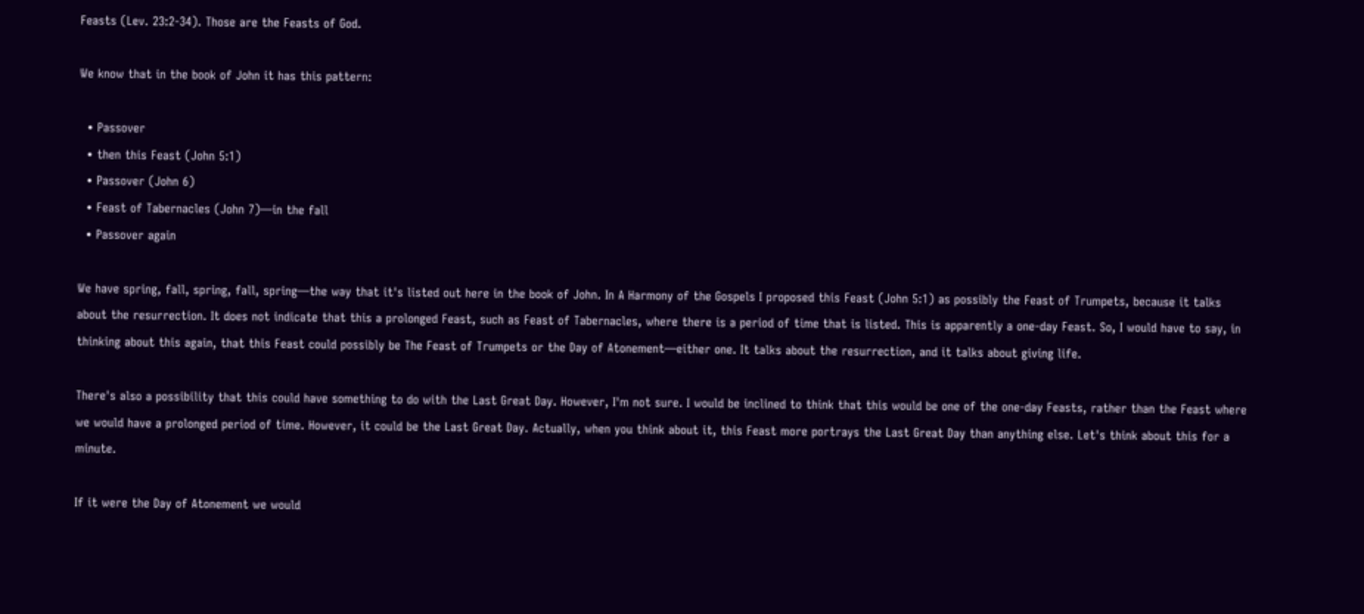Feasts (Lev. 23:2-34). Those are the Feasts of God.

We know that in the book of John it has this pattern:

  • Passover
  • then this Feast (John 5:1)
  • Passover (John 6)
  • Feast of Tabernacles (John 7)—in the fall
  • Passover again

We have spring, fall, spring, fall, spring—the way that it's listed out here in the book of John. In A Harmony of the Gospels I proposed this Feast (John 5:1) as possibly the Feast of Trumpets, because it talks about the resurrection. It does not indicate that this a prolonged Feast, such as Feast of Tabernacles, where there is a period of time that is listed. This is apparently a one-day Feast. So, I would have to say, in thinking about this again, that this Feast could possibly be The Feast of Trumpets or the Day of Atonement—either one. It talks about the resurrection, and it talks about giving life.

There's also a possibility that this could have something to do with the Last Great Day. However, I'm not sure. I would be inclined to think that this would be one of the one-day Feasts, rather than the Feast where we would have a prolonged period of time. However, it could be the Last Great Day. Actually, when you think about it, this Feast more portrays the Last Great Day than anything else. Let's think about this for a minute.

If it were the Day of Atonement we would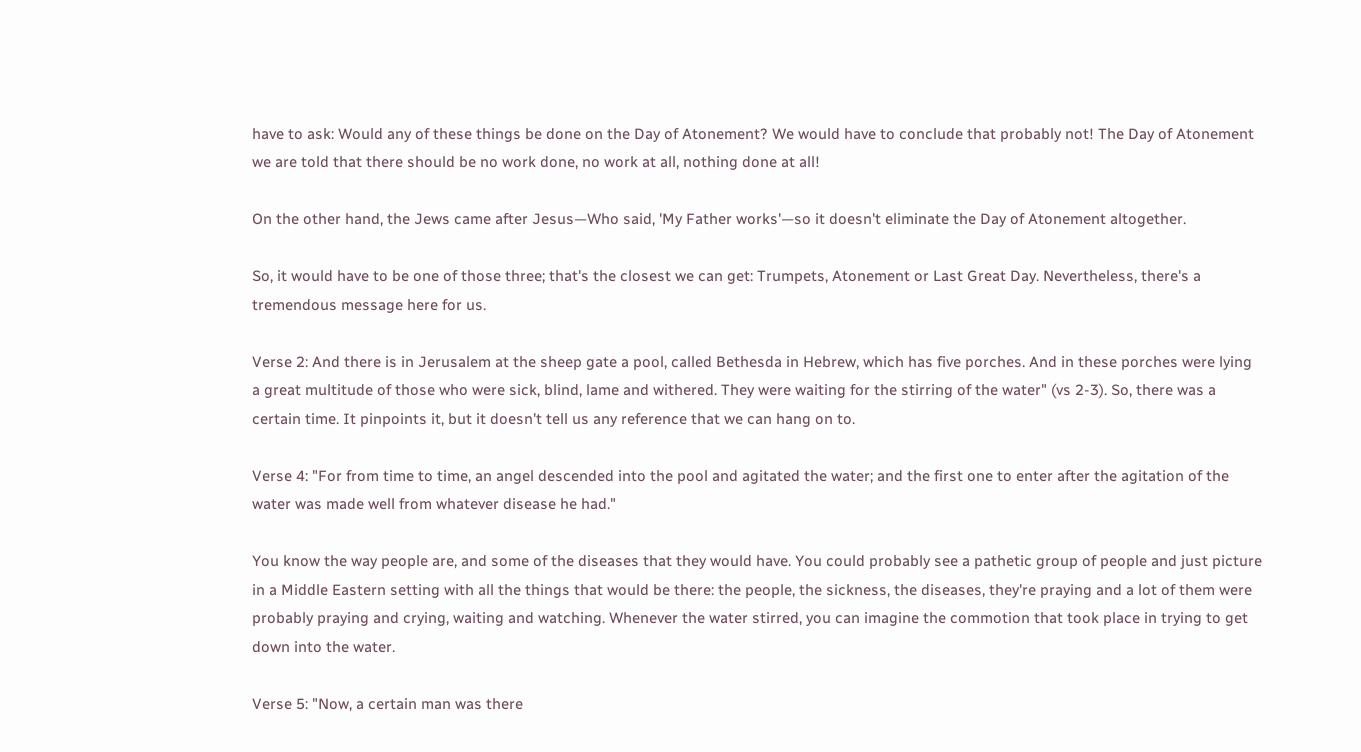have to ask: Would any of these things be done on the Day of Atonement? We would have to conclude that probably not! The Day of Atonement we are told that there should be no work done, no work at all, nothing done at all!

On the other hand, the Jews came after Jesus—Who said, 'My Father works'—so it doesn't eliminate the Day of Atonement altogether.

So, it would have to be one of those three; that's the closest we can get: Trumpets, Atonement or Last Great Day. Nevertheless, there's a tremendous message here for us.

Verse 2: And there is in Jerusalem at the sheep gate a pool, called Bethesda in Hebrew, which has five porches. And in these porches were lying a great multitude of those who were sick, blind, lame and withered. They were waiting for the stirring of the water" (vs 2-3). So, there was a certain time. It pinpoints it, but it doesn't tell us any reference that we can hang on to.

Verse 4: "For from time to time, an angel descended into the pool and agitated the water; and the first one to enter after the agitation of the water was made well from whatever disease he had."

You know the way people are, and some of the diseases that they would have. You could probably see a pathetic group of people and just picture in a Middle Eastern setting with all the things that would be there: the people, the sickness, the diseases, they're praying and a lot of them were probably praying and crying, waiting and watching. Whenever the water stirred, you can imagine the commotion that took place in trying to get down into the water.

Verse 5: "Now, a certain man was there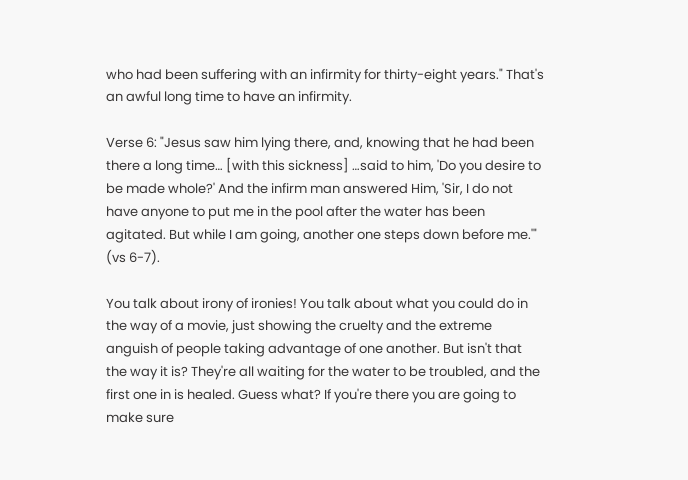who had been suffering with an infirmity for thirty-eight years." That's an awful long time to have an infirmity.

Verse 6: "Jesus saw him lying there, and, knowing that he had been there a long time… [with this sickness] …said to him, 'Do you desire to be made whole?' And the infirm man answered Him, 'Sir, I do not have anyone to put me in the pool after the water has been agitated. But while I am going, another one steps down before me.'" (vs 6-7).

You talk about irony of ironies! You talk about what you could do in the way of a movie, just showing the cruelty and the extreme anguish of people taking advantage of one another. But isn't that the way it is? They're all waiting for the water to be troubled, and the first one in is healed. Guess what? If you're there you are going to make sure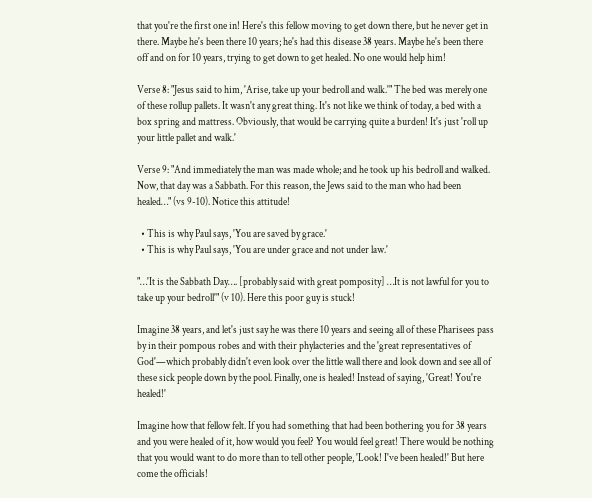that you're the first one in! Here's this fellow moving to get down there, but he never get in there. Maybe he's been there 10 years; he's had this disease 38 years. Maybe he's been there off and on for 10 years, trying to get down to get healed. No one would help him!

Verse 8: "Jesus said to him, 'Arise, take up your bedroll and walk.'" The bed was merely one of these rollup pallets. It wasn't any great thing. It's not like we think of today, a bed with a box spring and mattress. Obviously, that would be carrying quite a burden! It's just 'roll up your little pallet and walk.'

Verse 9: "And immediately the man was made whole; and he took up his bedroll and walked. Now, that day was a Sabbath. For this reason, the Jews said to the man who had been healed…" (vs 9-10). Notice this attitude!

  • This is why Paul says, 'You are saved by grace.'
  • This is why Paul says, 'You are under grace and not under law.'

"…'It is the Sabbath Day…. [probably said with great pomposity] …It is not lawful for you to take up your bedroll'" (v 10). Here this poor guy is stuck!

Imagine 38 years, and let's just say he was there 10 years and seeing all of these Pharisees pass by in their pompous robes and with their phylacteries and the 'great representatives of God'—which probably didn't even look over the little wall there and look down and see all of these sick people down by the pool. Finally, one is healed! Instead of saying, 'Great! You're healed!'

Imagine how that fellow felt. If you had something that had been bothering you for 38 years and you were healed of it, how would you feel? You would feel great! There would be nothing that you would want to do more than to tell other people, 'Look! I've been healed!' But here come the officials!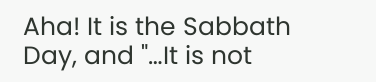Aha! It is the Sabbath Day, and "…It is not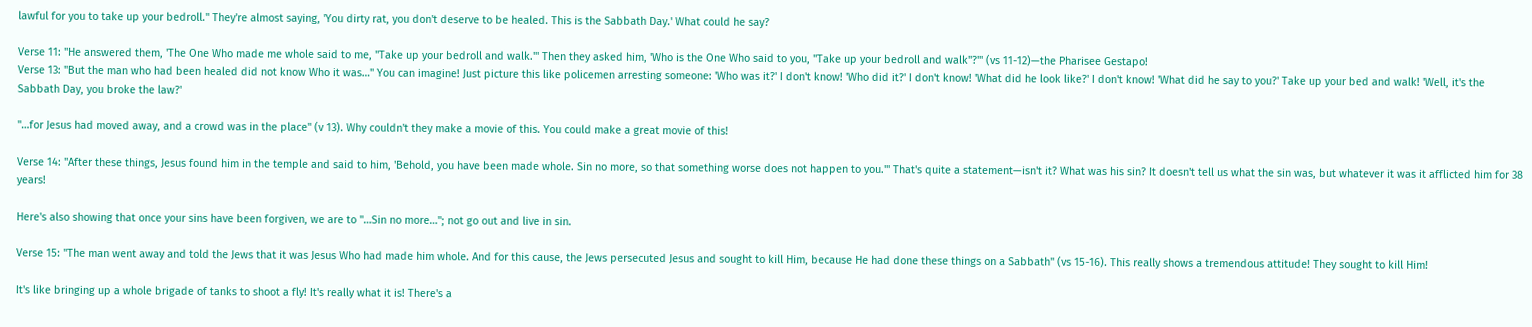lawful for you to take up your bedroll." They're almost saying, 'You dirty rat, you don't deserve to be healed. This is the Sabbath Day.' What could he say?

Verse 11: "He answered them, 'The One Who made me whole said to me, "Take up your bedroll and walk."' Then they asked him, 'Who is the One Who said to you, "Take up your bedroll and walk"?'" (vs 11-12)—the Pharisee Gestapo!
Verse 13: "But the man who had been healed did not know Who it was…" You can imagine! Just picture this like policemen arresting someone: 'Who was it?' I don't know! 'Who did it?' I don't know! 'What did he look like?' I don't know! 'What did he say to you?' Take up your bed and walk! 'Well, it's the Sabbath Day, you broke the law?'

"…for Jesus had moved away, and a crowd was in the place" (v 13). Why couldn't they make a movie of this. You could make a great movie of this!

Verse 14: "After these things, Jesus found him in the temple and said to him, 'Behold, you have been made whole. Sin no more, so that something worse does not happen to you.'" That's quite a statement—isn't it? What was his sin? It doesn't tell us what the sin was, but whatever it was it afflicted him for 38 years!

Here's also showing that once your sins have been forgiven, we are to "…Sin no more…"; not go out and live in sin.

Verse 15: "The man went away and told the Jews that it was Jesus Who had made him whole. And for this cause, the Jews persecuted Jesus and sought to kill Him, because He had done these things on a Sabbath" (vs 15-16). This really shows a tremendous attitude! They sought to kill Him!

It's like bringing up a whole brigade of tanks to shoot a fly! It's really what it is! There's a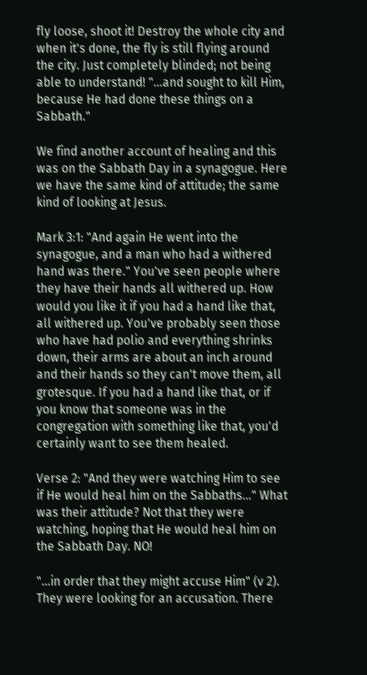fly loose, shoot it! Destroy the whole city and when it's done, the fly is still flying around the city. Just completely blinded; not being able to understand! "…and sought to kill Him, because He had done these things on a Sabbath."

We find another account of healing and this was on the Sabbath Day in a synagogue. Here we have the same kind of attitude; the same kind of looking at Jesus.

Mark 3:1: "And again He went into the synagogue, and a man who had a withered hand was there." You've seen people where they have their hands all withered up. How would you like it if you had a hand like that, all withered up. You've probably seen those who have had polio and everything shrinks down, their arms are about an inch around and their hands so they can't move them, all grotesque. If you had a hand like that, or if you know that someone was in the congregation with something like that, you'd certainly want to see them healed.

Verse 2: "And they were watching Him to see if He would heal him on the Sabbaths…" What was their attitude? Not that they were watching, hoping that He would heal him on the Sabbath Day. NO!

"…in order that they might accuse Him" (v 2). They were looking for an accusation. There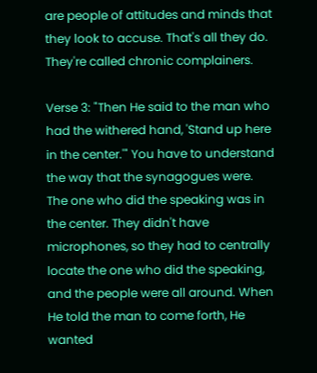are people of attitudes and minds that they look to accuse. That's all they do. They're called chronic complainers.

Verse 3: "Then He said to the man who had the withered hand, 'Stand up here in the center.'" You have to understand the way that the synagogues were. The one who did the speaking was in the center. They didn't have microphones, so they had to centrally locate the one who did the speaking, and the people were all around. When He told the man to come forth, He wanted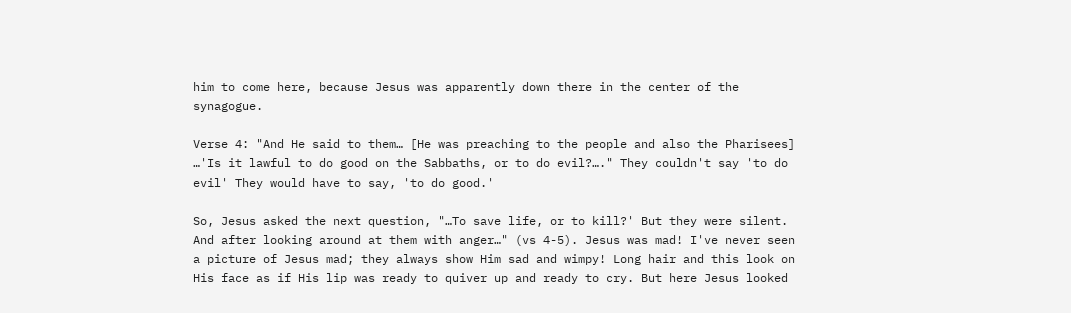him to come here, because Jesus was apparently down there in the center of the synagogue.

Verse 4: "And He said to them… [He was preaching to the people and also the Pharisees] …'Is it lawful to do good on the Sabbaths, or to do evil?…." They couldn't say 'to do evil' They would have to say, 'to do good.'

So, Jesus asked the next question, "…To save life, or to kill?' But they were silent. And after looking around at them with anger…" (vs 4-5). Jesus was mad! I've never seen a picture of Jesus mad; they always show Him sad and wimpy! Long hair and this look on His face as if His lip was ready to quiver up and ready to cry. But here Jesus looked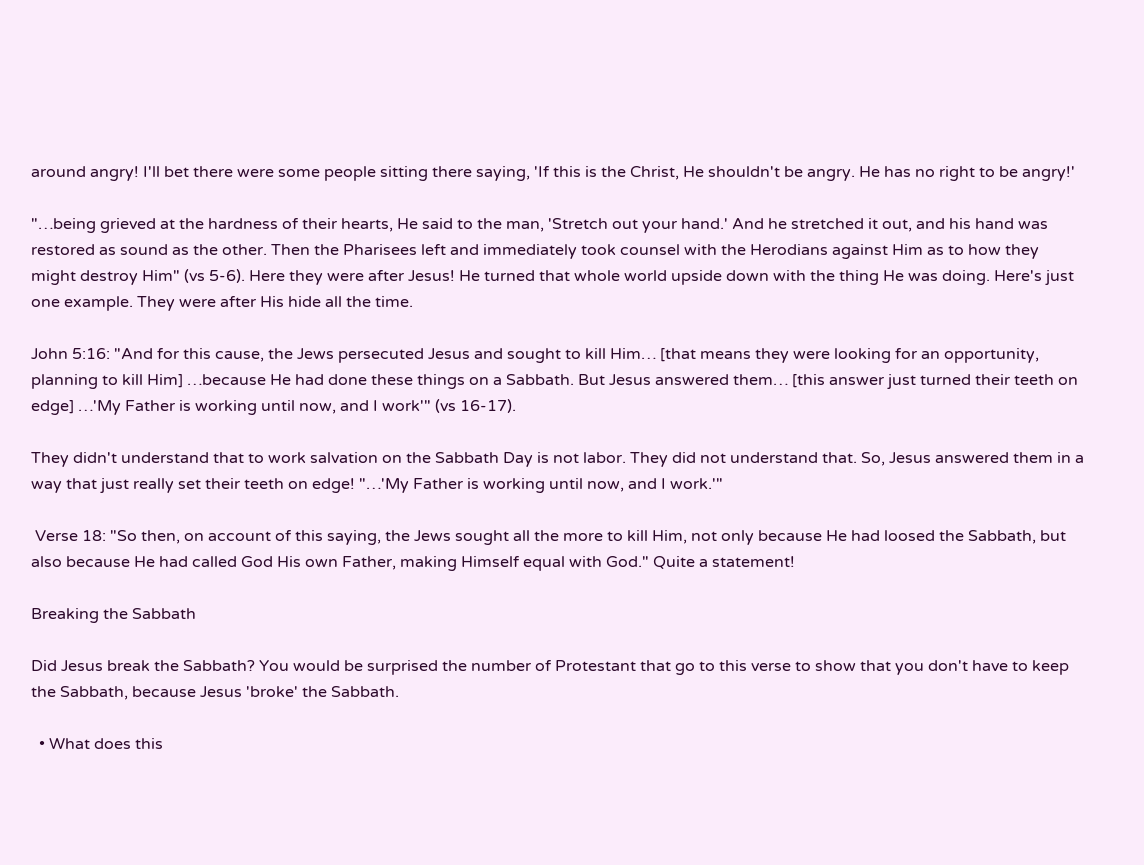around angry! I'll bet there were some people sitting there saying, 'If this is the Christ, He shouldn't be angry. He has no right to be angry!'

"…being grieved at the hardness of their hearts, He said to the man, 'Stretch out your hand.' And he stretched it out, and his hand was restored as sound as the other. Then the Pharisees left and immediately took counsel with the Herodians against Him as to how they might destroy Him" (vs 5-6). Here they were after Jesus! He turned that whole world upside down with the thing He was doing. Here's just one example. They were after His hide all the time.

John 5:16: "And for this cause, the Jews persecuted Jesus and sought to kill Him… [that means they were looking for an opportunity, planning to kill Him] …because He had done these things on a Sabbath. But Jesus answered them… [this answer just turned their teeth on edge] …'My Father is working until now, and I work'" (vs 16-17).

They didn't understand that to work salvation on the Sabbath Day is not labor. They did not understand that. So, Jesus answered them in a way that just really set their teeth on edge! "…'My Father is working until now, and I work.'"

 Verse 18: "So then, on account of this saying, the Jews sought all the more to kill Him, not only because He had loosed the Sabbath, but also because He had called God His own Father, making Himself equal with God." Quite a statement!

Breaking the Sabbath

Did Jesus break the Sabbath? You would be surprised the number of Protestant that go to this verse to show that you don't have to keep the Sabbath, because Jesus 'broke' the Sabbath.

  • What does this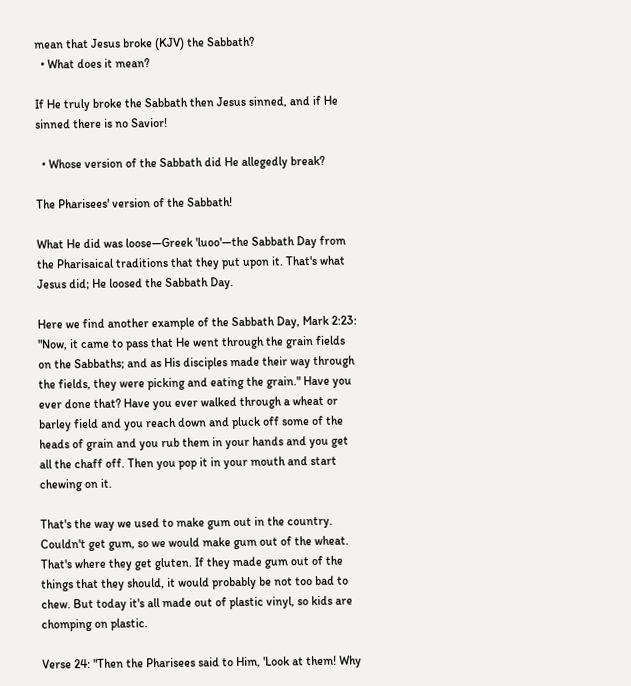mean that Jesus broke (KJV) the Sabbath?
  • What does it mean?

If He truly broke the Sabbath then Jesus sinned, and if He sinned there is no Savior!

  • Whose version of the Sabbath did He allegedly break?

The Pharisees' version of the Sabbath!

What He did was loose—Greek 'luoo'—the Sabbath Day from the Pharisaical traditions that they put upon it. That's what Jesus did; He loosed the Sabbath Day.

Here we find another example of the Sabbath Day, Mark 2:23: "Now, it came to pass that He went through the grain fields on the Sabbaths; and as His disciples made their way through the fields, they were picking and eating the grain." Have you ever done that? Have you ever walked through a wheat or barley field and you reach down and pluck off some of the heads of grain and you rub them in your hands and you get all the chaff off. Then you pop it in your mouth and start chewing on it.

That's the way we used to make gum out in the country. Couldn't get gum, so we would make gum out of the wheat. That's where they get gluten. If they made gum out of the things that they should, it would probably be not too bad to chew. But today it's all made out of plastic vinyl, so kids are chomping on plastic.

Verse 24: "Then the Pharisees said to Him, 'Look at them! Why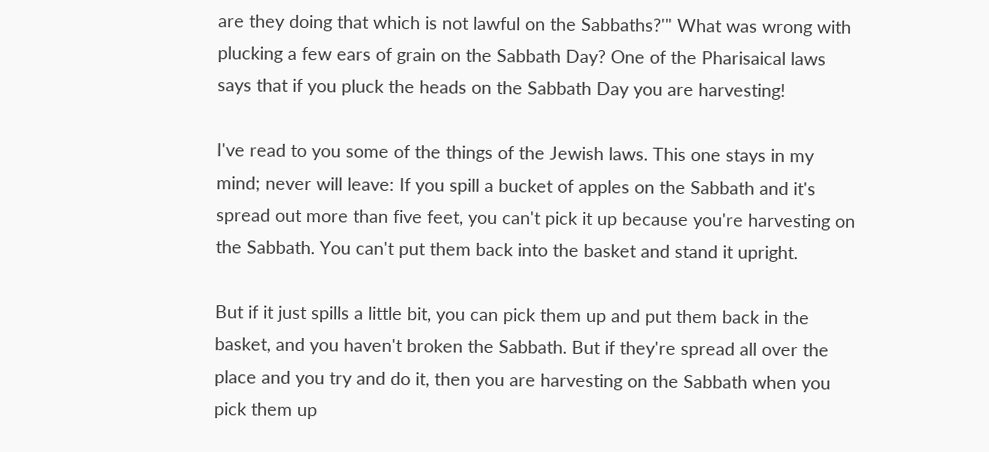are they doing that which is not lawful on the Sabbaths?'" What was wrong with plucking a few ears of grain on the Sabbath Day? One of the Pharisaical laws says that if you pluck the heads on the Sabbath Day you are harvesting!

I've read to you some of the things of the Jewish laws. This one stays in my mind; never will leave: If you spill a bucket of apples on the Sabbath and it's spread out more than five feet, you can't pick it up because you're harvesting on the Sabbath. You can't put them back into the basket and stand it upright.

But if it just spills a little bit, you can pick them up and put them back in the basket, and you haven't broken the Sabbath. But if they're spread all over the place and you try and do it, then you are harvesting on the Sabbath when you pick them up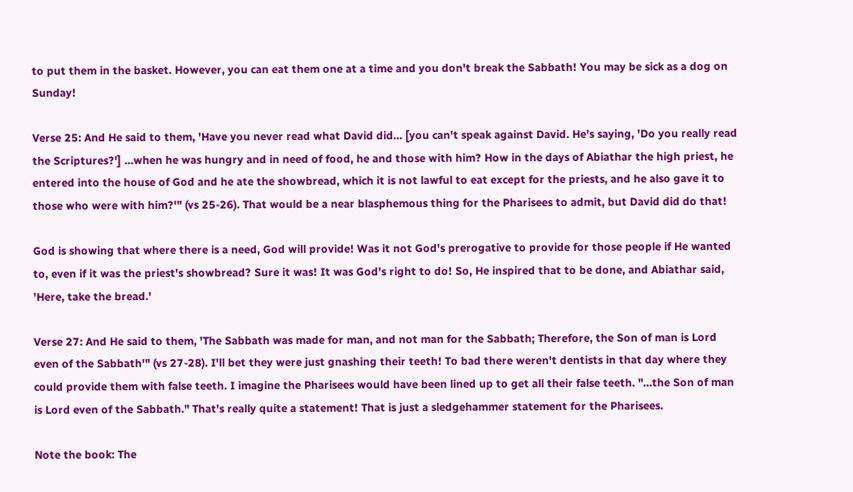to put them in the basket. However, you can eat them one at a time and you don't break the Sabbath! You may be sick as a dog on Sunday!

Verse 25: And He said to them, 'Have you never read what David did… [you can't speak against David. He's saying, 'Do you really read the Scriptures?'] …when he was hungry and in need of food, he and those with him? How in the days of Abiathar the high priest, he entered into the house of God and he ate the showbread, which it is not lawful to eat except for the priests, and he also gave it to those who were with him?'" (vs 25-26). That would be a near blasphemous thing for the Pharisees to admit, but David did do that!

God is showing that where there is a need, God will provide! Was it not God's prerogative to provide for those people if He wanted to, even if it was the priest's showbread? Sure it was! It was God's right to do! So, He inspired that to be done, and Abiathar said, 'Here, take the bread.'

Verse 27: And He said to them, 'The Sabbath was made for man, and not man for the Sabbath; Therefore, the Son of man is Lord even of the Sabbath'" (vs 27-28). I'll bet they were just gnashing their teeth! To bad there weren't dentists in that day where they could provide them with false teeth. I imagine the Pharisees would have been lined up to get all their false teeth. "…the Son of man is Lord even of the Sabbath." That's really quite a statement! That is just a sledgehammer statement for the Pharisees.

Note the book: The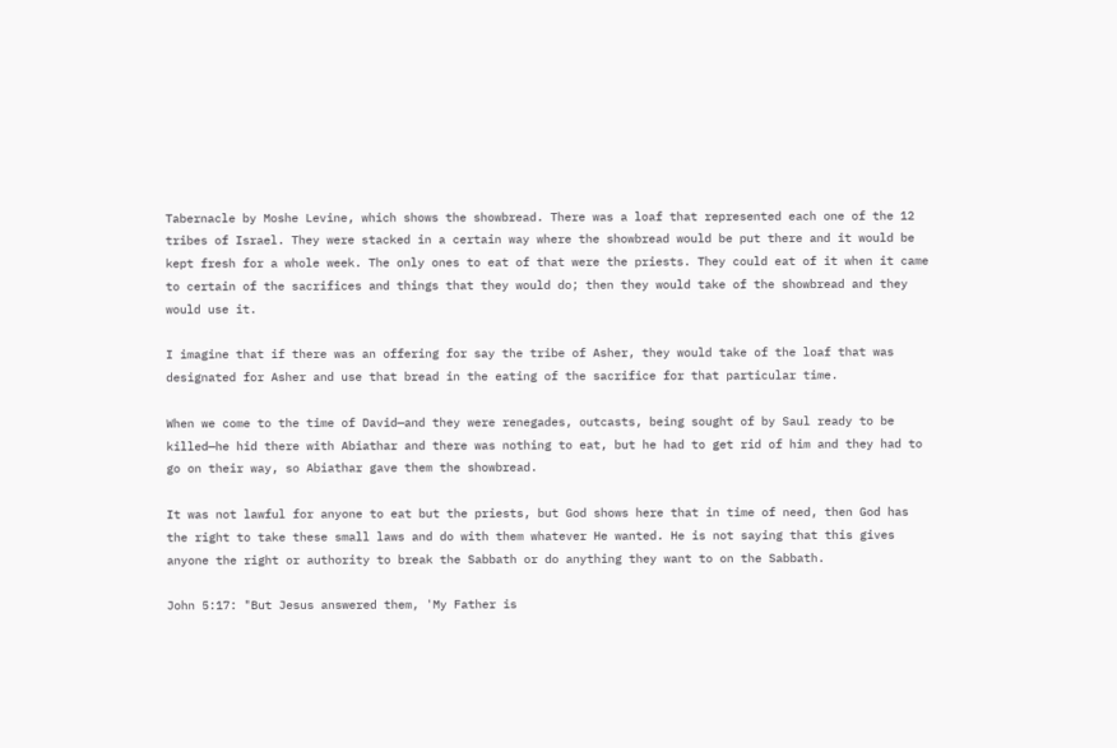Tabernacle by Moshe Levine, which shows the showbread. There was a loaf that represented each one of the 12 tribes of Israel. They were stacked in a certain way where the showbread would be put there and it would be kept fresh for a whole week. The only ones to eat of that were the priests. They could eat of it when it came to certain of the sacrifices and things that they would do; then they would take of the showbread and they would use it.

I imagine that if there was an offering for say the tribe of Asher, they would take of the loaf that was designated for Asher and use that bread in the eating of the sacrifice for that particular time.

When we come to the time of David—and they were renegades, outcasts, being sought of by Saul ready to be killed—he hid there with Abiathar and there was nothing to eat, but he had to get rid of him and they had to go on their way, so Abiathar gave them the showbread.

It was not lawful for anyone to eat but the priests, but God shows here that in time of need, then God has the right to take these small laws and do with them whatever He wanted. He is not saying that this gives anyone the right or authority to break the Sabbath or do anything they want to on the Sabbath.

John 5:17: "But Jesus answered them, 'My Father is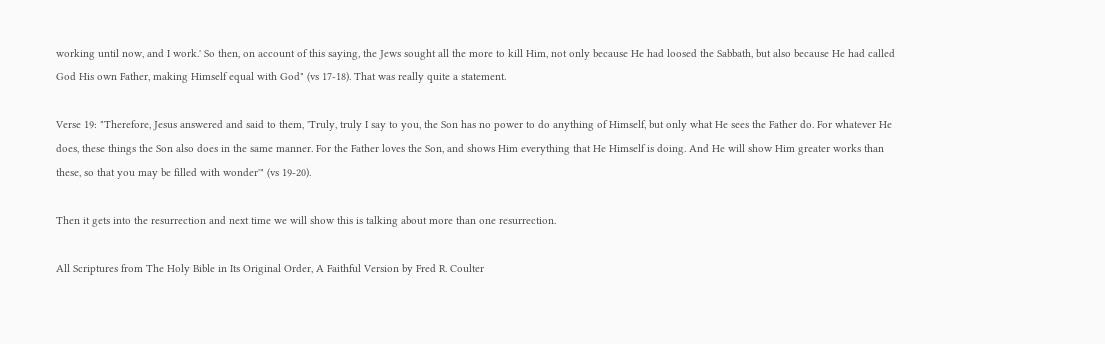working until now, and I work.' So then, on account of this saying, the Jews sought all the more to kill Him, not only because He had loosed the Sabbath, but also because He had called God His own Father, making Himself equal with God" (vs 17-18). That was really quite a statement.

Verse 19: "Therefore, Jesus answered and said to them, 'Truly, truly I say to you, the Son has no power to do anything of Himself, but only what He sees the Father do. For whatever He does, these things the Son also does in the same manner. For the Father loves the Son, and shows Him everything that He Himself is doing. And He will show Him greater works than these, so that you may be filled with wonder'" (vs 19-20).

Then it gets into the resurrection and next time we will show this is talking about more than one resurrection.

All Scriptures from The Holy Bible in Its Original Order, A Faithful Version by Fred R. Coulter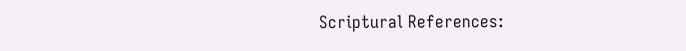Scriptural References: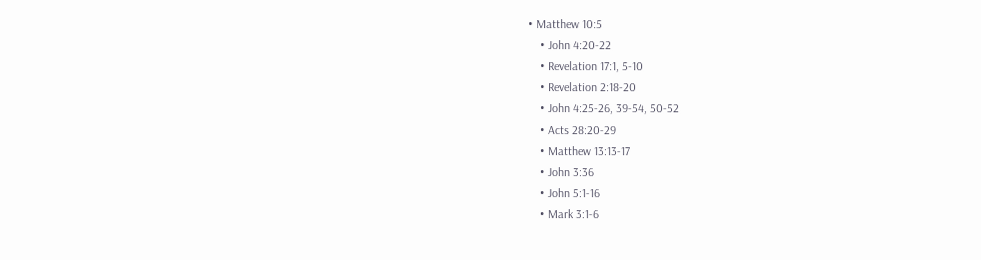• Matthew 10:5
    • John 4:20-22
    • Revelation 17:1, 5-10
    • Revelation 2:18-20
    • John 4:25-26, 39-54, 50-52
    • Acts 28:20-29
    • Matthew 13:13-17
    • John 3:36
    • John 5:1-16
    • Mark 3:1-6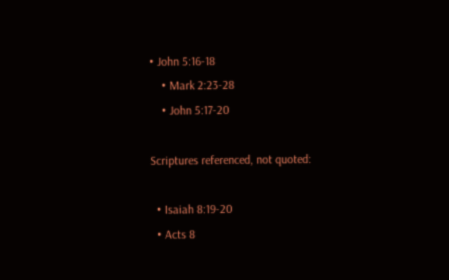• John 5:16-18
    • Mark 2:23-28
    • John 5:17-20

Scriptures referenced, not quoted:

  • Isaiah 8:19-20
  • Acts 8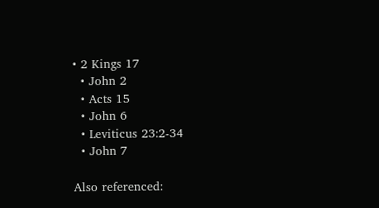• 2 Kings 17
  • John 2
  • Acts 15
  • John 6
  • Leviticus 23:2-34
  • John 7

Also referenced: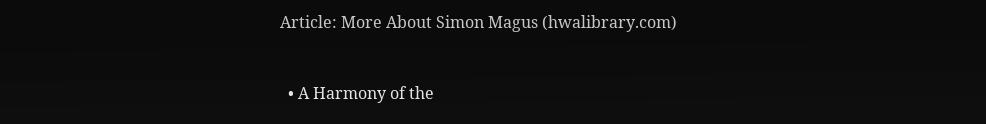Article: More About Simon Magus (hwalibrary.com)


  • A Harmony of the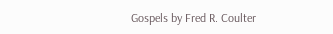Gospels by Fred R. Coulter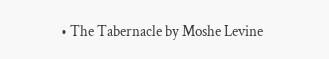• The Tabernacle by Moshe Levine